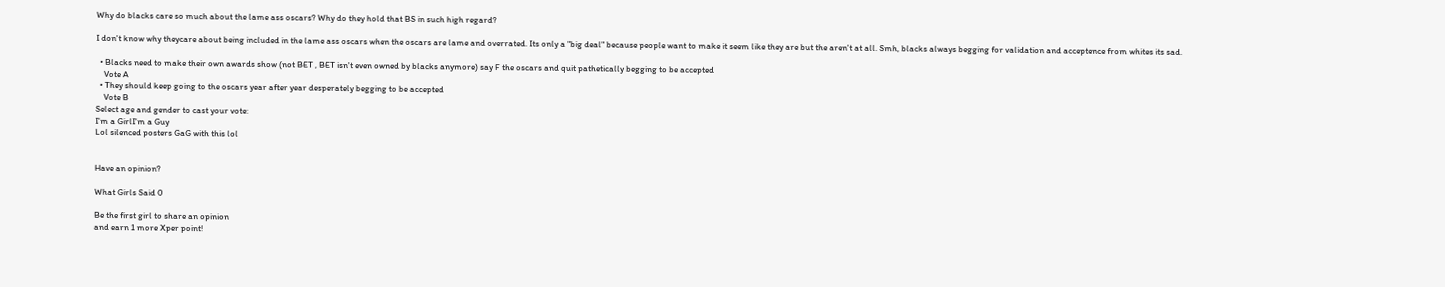Why do blacks care so much about the lame ass oscars? Why do they hold that BS in such high regard?

I don't know why theycare about being included in the lame ass oscars when the oscars are lame and overrated. Its only a "big deal" because people want to make it seem like they are but the aren't at all. Smh, blacks always begging for validation and acceptence from whites its sad.

  • Blacks need to make their own awards show (not BET , BET isn't even owned by blacks anymore) say F the oscars and quit pathetically begging to be accepted
    Vote A
  • They should keep going to the oscars year after year desperately begging to be accepted
    Vote B
Select age and gender to cast your vote:
I'm a GirlI'm a Guy
Lol silenced posters GaG with this lol


Have an opinion?

What Girls Said 0

Be the first girl to share an opinion
and earn 1 more Xper point!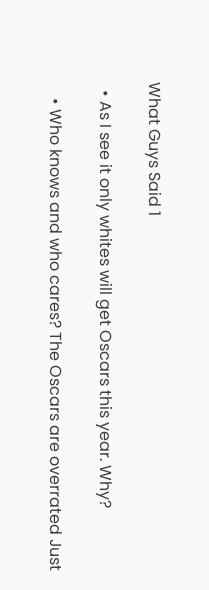What Guys Said 1

  • As I see it only whites will get Oscars this year. Why?

    • Who knows and who cares? The Oscars are overrated Just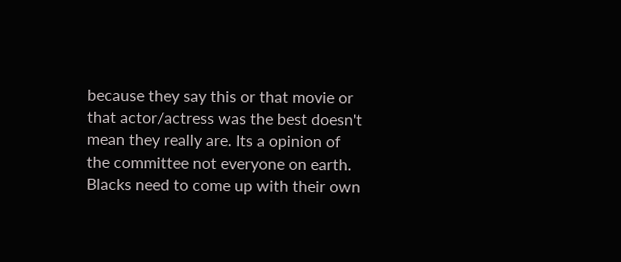because they say this or that movie or that actor/actress was the best doesn't mean they really are. Its a opinion of the committee not everyone on earth. Blacks need to come up with their own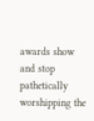awards show and stop pathetically worshipping the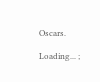Oscars.

Loading... ;